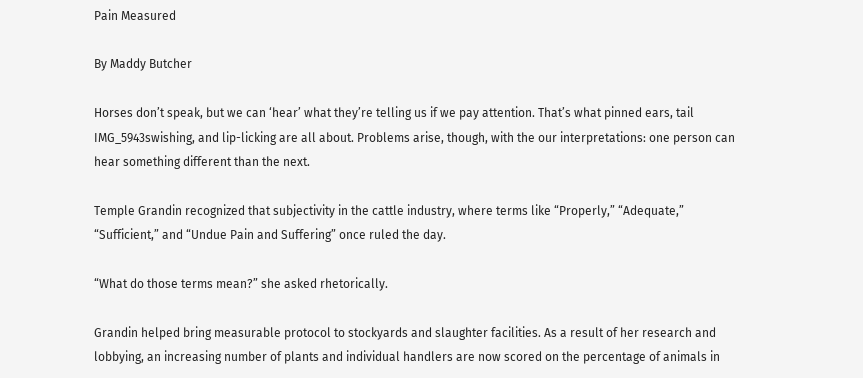Pain Measured

By Maddy Butcher

Horses don’t speak, but we can ‘hear’ what they’re telling us if we pay attention. That’s what pinned ears, tail IMG_5943swishing, and lip-licking are all about. Problems arise, though, with the our interpretations: one person can hear something different than the next.

Temple Grandin recognized that subjectivity in the cattle industry, where terms like “Properly,” “Adequate,” “Sufficient,” and “Undue Pain and Suffering” once ruled the day.

“What do those terms mean?” she asked rhetorically.

Grandin helped bring measurable protocol to stockyards and slaughter facilities. As a result of her research and lobbying, an increasing number of plants and individual handlers are now scored on the percentage of animals in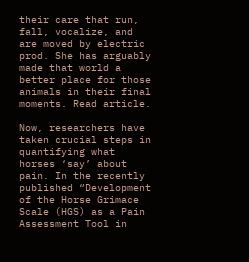their care that run, fall, vocalize, and are moved by electric prod. She has arguably made that world a better place for those animals in their final moments. Read article.

Now, researchers have taken crucial steps in quantifying what horses ‘say’ about pain. In the recently published “Development of the Horse Grimace Scale (HGS) as a Pain Assessment Tool in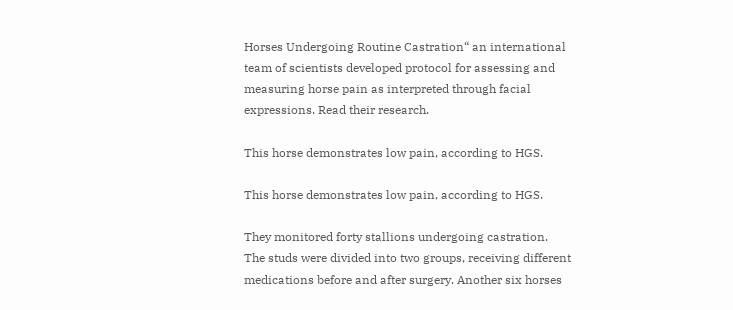Horses Undergoing Routine Castration“ an international team of scientists developed protocol for assessing and measuring horse pain as interpreted through facial expressions. Read their research.

This horse demonstrates low pain, according to HGS.

This horse demonstrates low pain, according to HGS.

They monitored forty stallions undergoing castration. The studs were divided into two groups, receiving different medications before and after surgery. Another six horses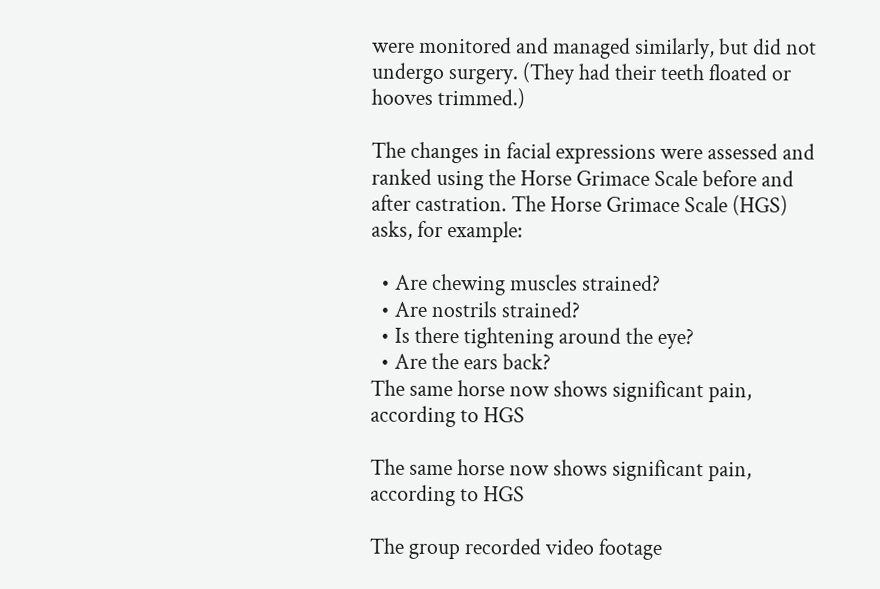were monitored and managed similarly, but did not undergo surgery. (They had their teeth floated or hooves trimmed.)

The changes in facial expressions were assessed and ranked using the Horse Grimace Scale before and after castration. The Horse Grimace Scale (HGS) asks, for example:

  • Are chewing muscles strained?
  • Are nostrils strained?
  • Is there tightening around the eye?
  • Are the ears back?
The same horse now shows significant pain, according to HGS

The same horse now shows significant pain, according to HGS

The group recorded video footage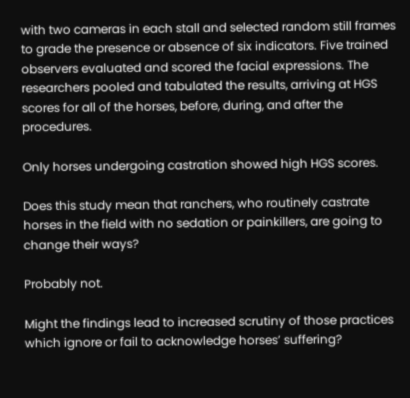with two cameras in each stall and selected random still frames to grade the presence or absence of six indicators. Five trained observers evaluated and scored the facial expressions. The researchers pooled and tabulated the results, arriving at HGS scores for all of the horses, before, during, and after the procedures.

Only horses undergoing castration showed high HGS scores.

Does this study mean that ranchers, who routinely castrate horses in the field with no sedation or painkillers, are going to change their ways?

Probably not.

Might the findings lead to increased scrutiny of those practices which ignore or fail to acknowledge horses’ suffering?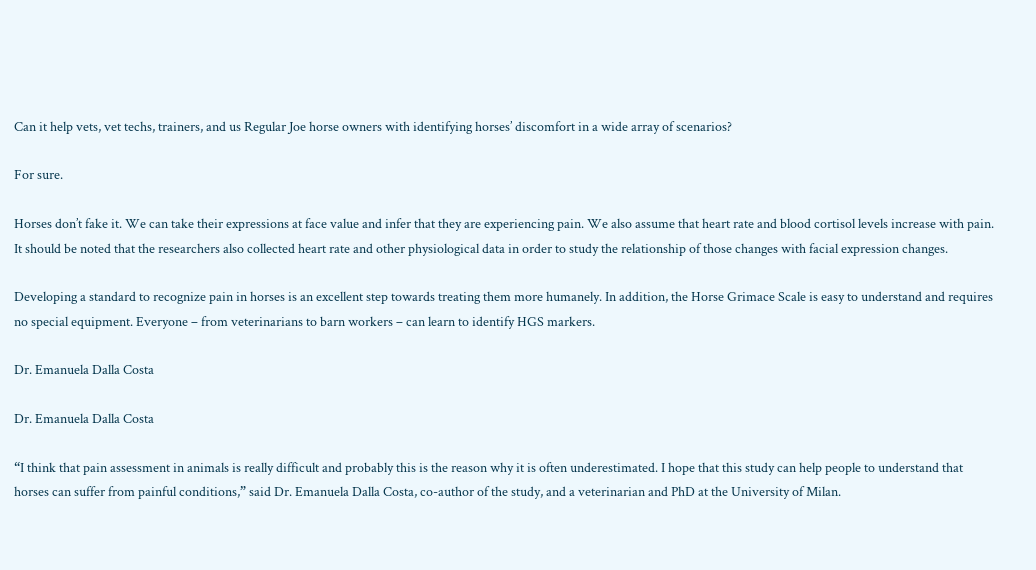Can it help vets, vet techs, trainers, and us Regular Joe horse owners with identifying horses’ discomfort in a wide array of scenarios?

For sure.

Horses don’t fake it. We can take their expressions at face value and infer that they are experiencing pain. We also assume that heart rate and blood cortisol levels increase with pain. It should be noted that the researchers also collected heart rate and other physiological data in order to study the relationship of those changes with facial expression changes.

Developing a standard to recognize pain in horses is an excellent step towards treating them more humanely. In addition, the Horse Grimace Scale is easy to understand and requires no special equipment. Everyone – from veterinarians to barn workers – can learn to identify HGS markers.

Dr. Emanuela Dalla Costa

Dr. Emanuela Dalla Costa

“I think that pain assessment in animals is really difficult and probably this is the reason why it is often underestimated. I hope that this study can help people to understand that horses can suffer from painful conditions,” said Dr. Emanuela Dalla Costa, co-author of the study, and a veterinarian and PhD at the University of Milan.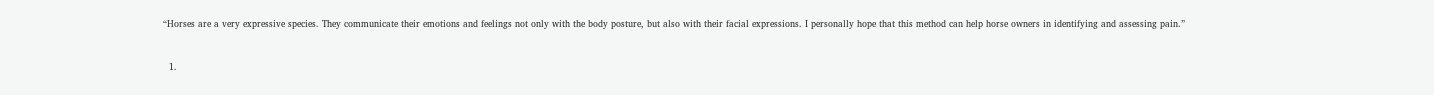“Horses are a very expressive species. They communicate their emotions and feelings not only with the body posture, but also with their facial expressions. I personally hope that this method can help horse owners in identifying and assessing pain.”


  1.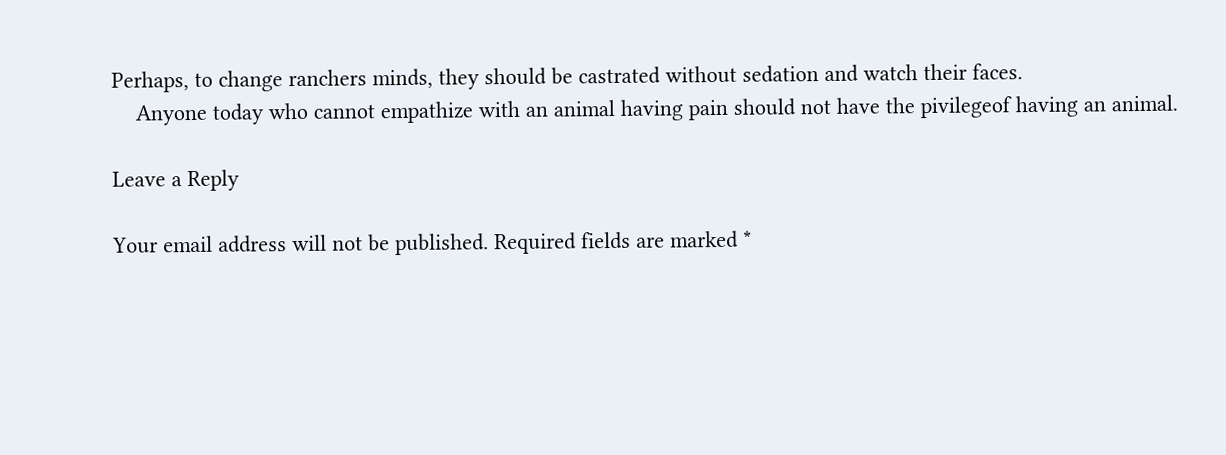Perhaps, to change ranchers minds, they should be castrated without sedation and watch their faces.
    Anyone today who cannot empathize with an animal having pain should not have the pivilegeof having an animal.

Leave a Reply

Your email address will not be published. Required fields are marked *